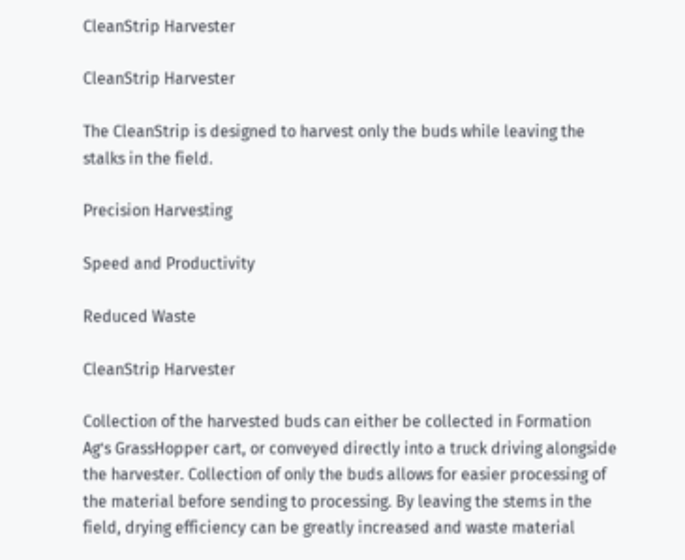CleanStrip Harvester

CleanStrip Harvester

The CleanStrip is designed to harvest only the buds while leaving the stalks in the field.

Precision Harvesting

Speed and Productivity

Reduced Waste

CleanStrip Harvester

Collection of the harvested buds can either be collected in Formation Ag’s GrassHopper cart, or conveyed directly into a truck driving alongside the harvester. Collection of only the buds allows for easier processing of the material before sending to processing. By leaving the stems in the field, drying efficiency can be greatly increased and waste material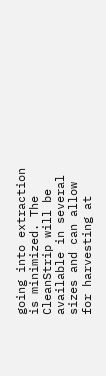going into extraction is minimized. The CleanStrip will be available in several sizes and can allow for harvesting at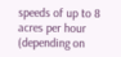speeds of up to 8 acres per hour (depending on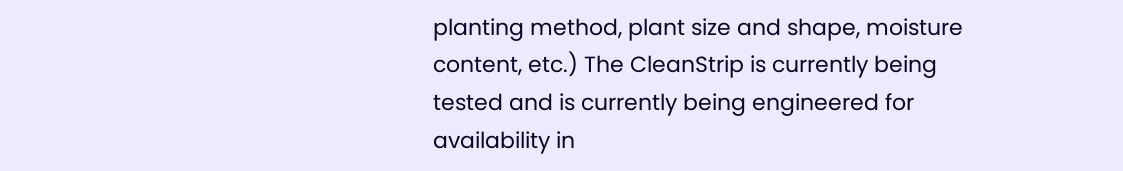planting method, plant size and shape, moisture content, etc.) The CleanStrip is currently being tested and is currently being engineered for availability in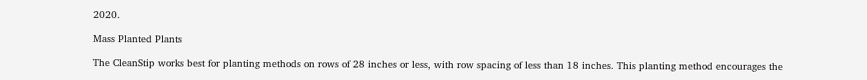2020.

Mass Planted Plants

The CleanStip works best for planting methods on rows of 28 inches or less, with row spacing of less than 18 inches. This planting method encourages the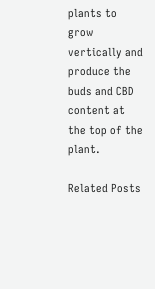plants to grow vertically and produce the buds and CBD content at the top of the plant.

Related Posts